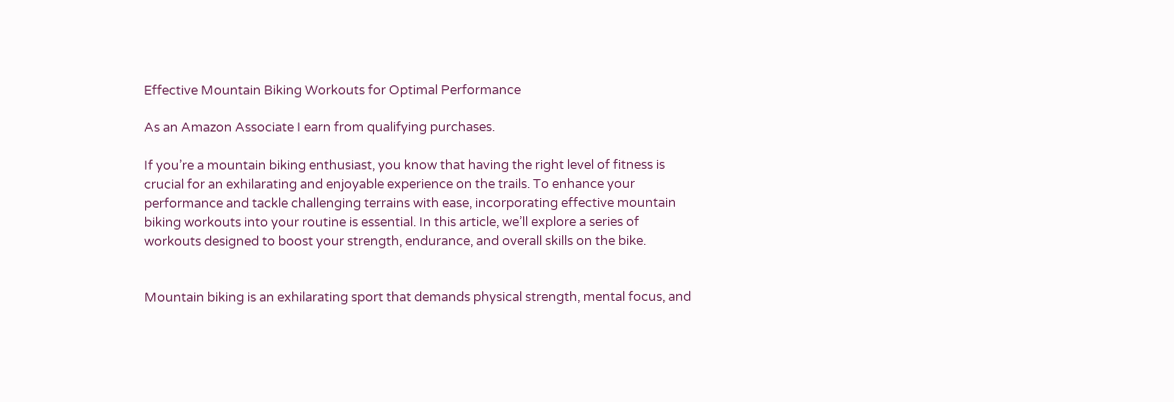Effective Mountain Biking Workouts for Optimal Performance

As an Amazon Associate I earn from qualifying purchases.

If you’re a mountain biking enthusiast, you know that having the right level of fitness is crucial for an exhilarating and enjoyable experience on the trails. To enhance your performance and tackle challenging terrains with ease, incorporating effective mountain biking workouts into your routine is essential. In this article, we’ll explore a series of workouts designed to boost your strength, endurance, and overall skills on the bike.


Mountain biking is an exhilarating sport that demands physical strength, mental focus, and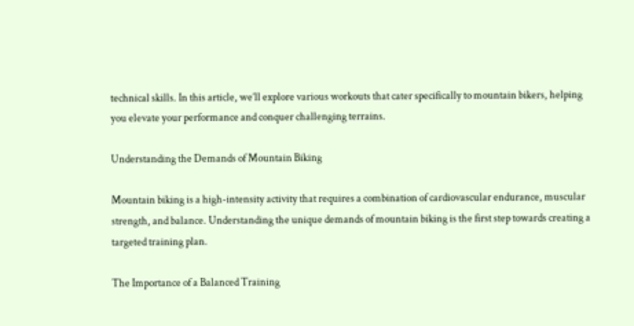technical skills. In this article, we’ll explore various workouts that cater specifically to mountain bikers, helping you elevate your performance and conquer challenging terrains.

Understanding the Demands of Mountain Biking

Mountain biking is a high-intensity activity that requires a combination of cardiovascular endurance, muscular strength, and balance. Understanding the unique demands of mountain biking is the first step towards creating a targeted training plan.

The Importance of a Balanced Training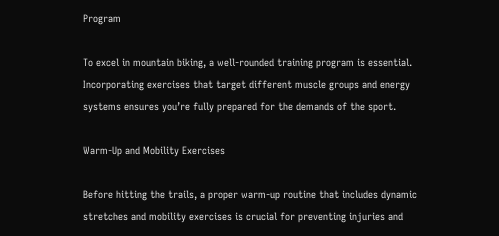Program

To excel in mountain biking, a well-rounded training program is essential. Incorporating exercises that target different muscle groups and energy systems ensures you’re fully prepared for the demands of the sport.

Warm-Up and Mobility Exercises

Before hitting the trails, a proper warm-up routine that includes dynamic stretches and mobility exercises is crucial for preventing injuries and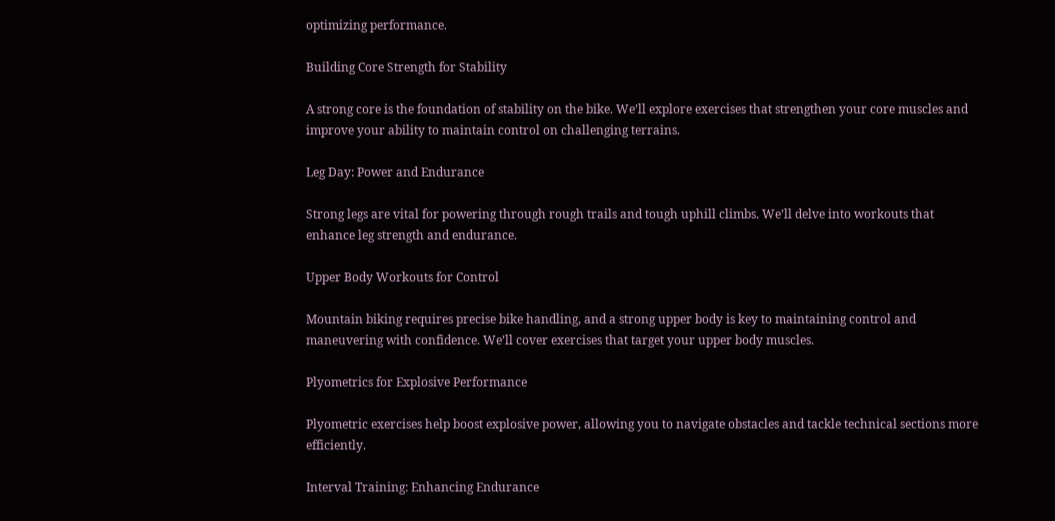optimizing performance.

Building Core Strength for Stability

A strong core is the foundation of stability on the bike. We’ll explore exercises that strengthen your core muscles and improve your ability to maintain control on challenging terrains.

Leg Day: Power and Endurance

Strong legs are vital for powering through rough trails and tough uphill climbs. We’ll delve into workouts that enhance leg strength and endurance.

Upper Body Workouts for Control

Mountain biking requires precise bike handling, and a strong upper body is key to maintaining control and maneuvering with confidence. We’ll cover exercises that target your upper body muscles.

Plyometrics for Explosive Performance

Plyometric exercises help boost explosive power, allowing you to navigate obstacles and tackle technical sections more efficiently.

Interval Training: Enhancing Endurance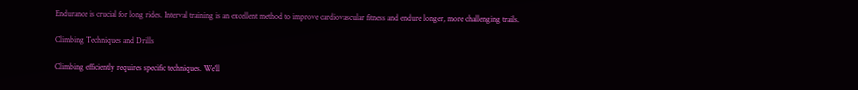Endurance is crucial for long rides. Interval training is an excellent method to improve cardiovascular fitness and endure longer, more challenging trails.

Climbing Techniques and Drills

Climbing efficiently requires specific techniques. We’ll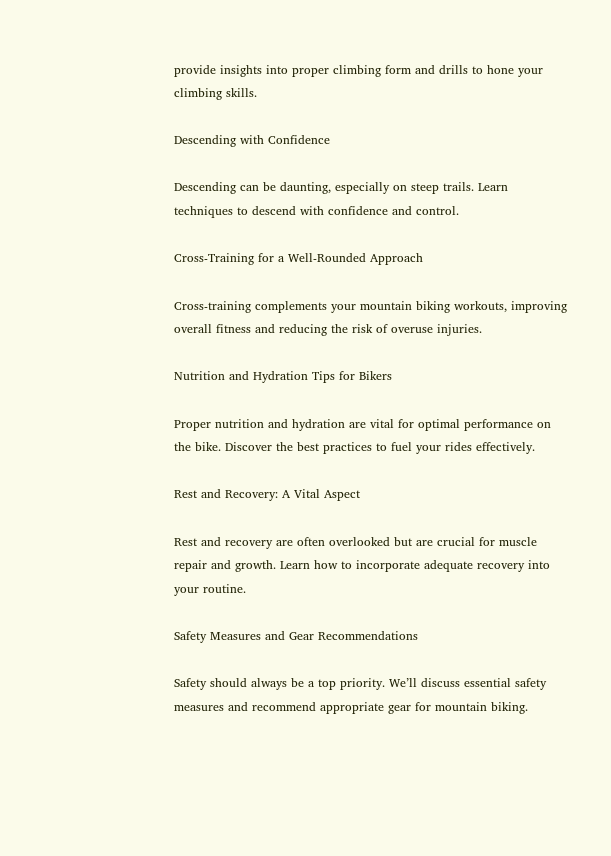provide insights into proper climbing form and drills to hone your climbing skills.

Descending with Confidence

Descending can be daunting, especially on steep trails. Learn techniques to descend with confidence and control.

Cross-Training for a Well-Rounded Approach

Cross-training complements your mountain biking workouts, improving overall fitness and reducing the risk of overuse injuries.

Nutrition and Hydration Tips for Bikers

Proper nutrition and hydration are vital for optimal performance on the bike. Discover the best practices to fuel your rides effectively.

Rest and Recovery: A Vital Aspect

Rest and recovery are often overlooked but are crucial for muscle repair and growth. Learn how to incorporate adequate recovery into your routine.

Safety Measures and Gear Recommendations

Safety should always be a top priority. We’ll discuss essential safety measures and recommend appropriate gear for mountain biking.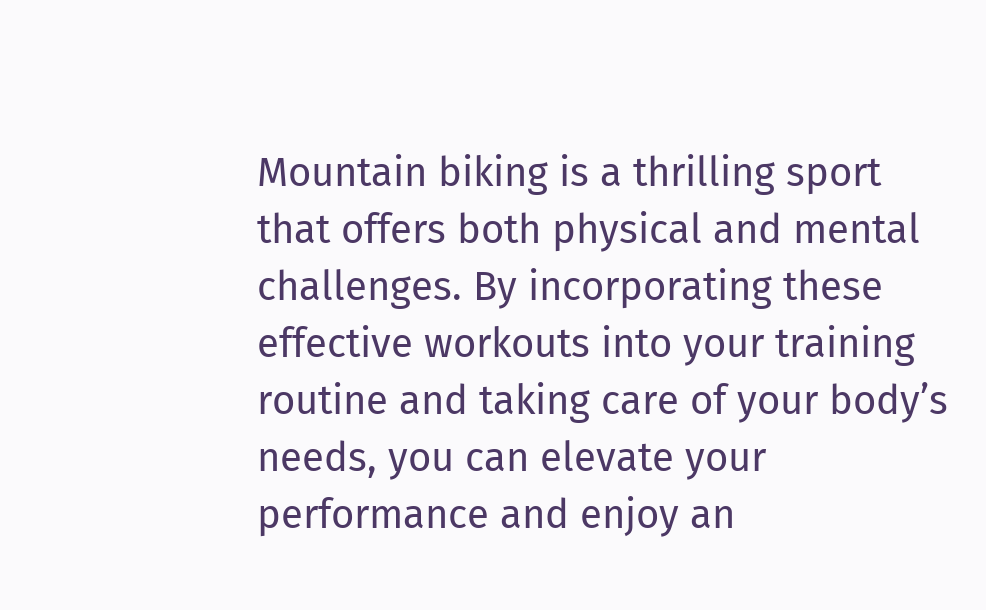Mountain biking is a thrilling sport that offers both physical and mental challenges. By incorporating these effective workouts into your training routine and taking care of your body’s needs, you can elevate your performance and enjoy an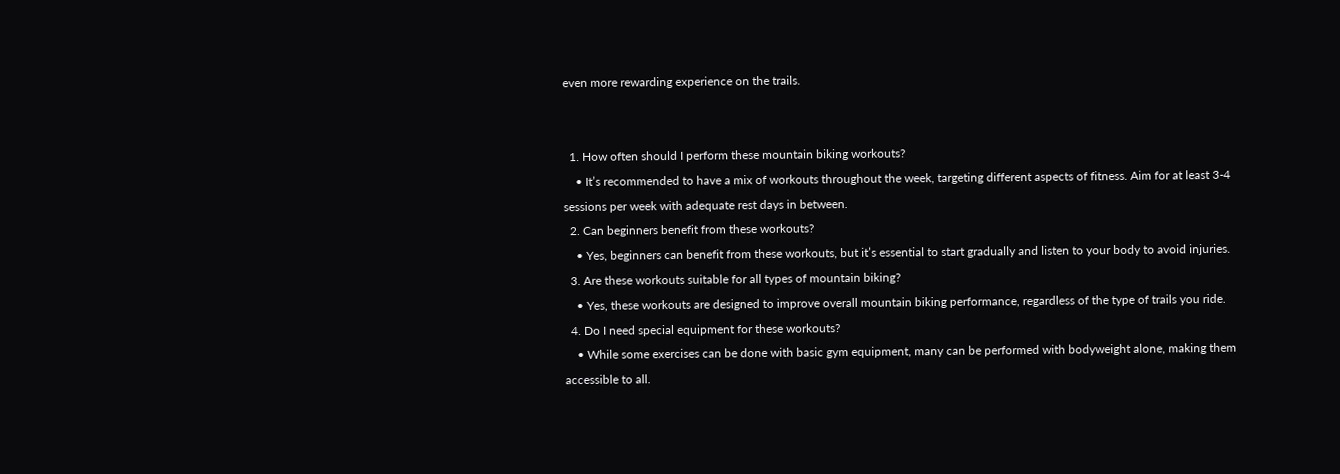even more rewarding experience on the trails.


  1. How often should I perform these mountain biking workouts?
    • It’s recommended to have a mix of workouts throughout the week, targeting different aspects of fitness. Aim for at least 3-4 sessions per week with adequate rest days in between.
  2. Can beginners benefit from these workouts?
    • Yes, beginners can benefit from these workouts, but it’s essential to start gradually and listen to your body to avoid injuries.
  3. Are these workouts suitable for all types of mountain biking?
    • Yes, these workouts are designed to improve overall mountain biking performance, regardless of the type of trails you ride.
  4. Do I need special equipment for these workouts?
    • While some exercises can be done with basic gym equipment, many can be performed with bodyweight alone, making them accessible to all.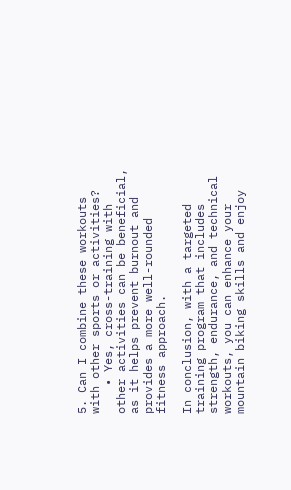5. Can I combine these workouts with other sports or activities?
    • Yes, cross-training with other activities can be beneficial, as it helps prevent burnout and provides a more well-rounded fitness approach.

In conclusion, with a targeted training program that includes strength, endurance, and technical workouts, you can enhance your mountain biking skills and enjoy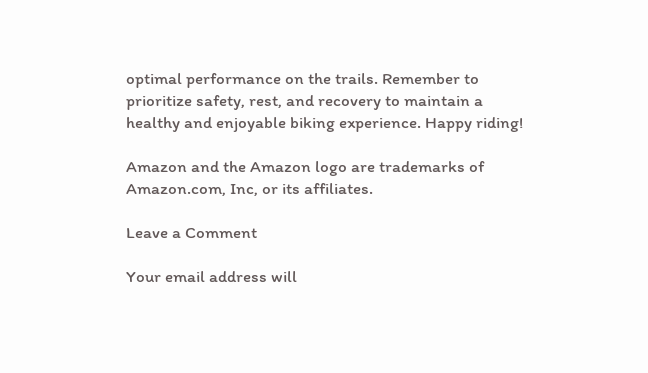optimal performance on the trails. Remember to prioritize safety, rest, and recovery to maintain a healthy and enjoyable biking experience. Happy riding!

Amazon and the Amazon logo are trademarks of Amazon.com, Inc, or its affiliates.

Leave a Comment

Your email address will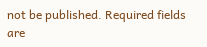not be published. Required fields are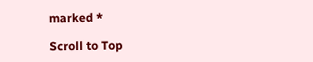marked *

Scroll to Top